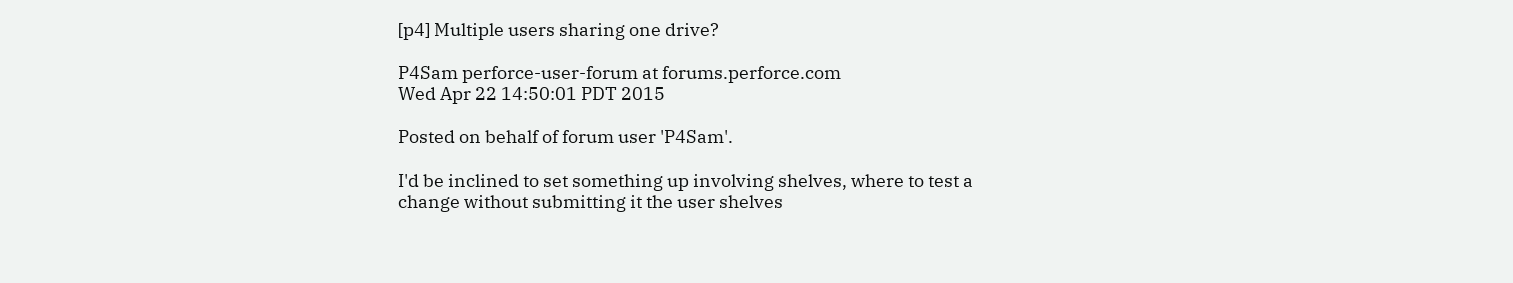[p4] Multiple users sharing one drive?

P4Sam perforce-user-forum at forums.perforce.com
Wed Apr 22 14:50:01 PDT 2015

Posted on behalf of forum user 'P4Sam'.

I'd be inclined to set something up involving shelves, where to test a
change without submitting it the user shelves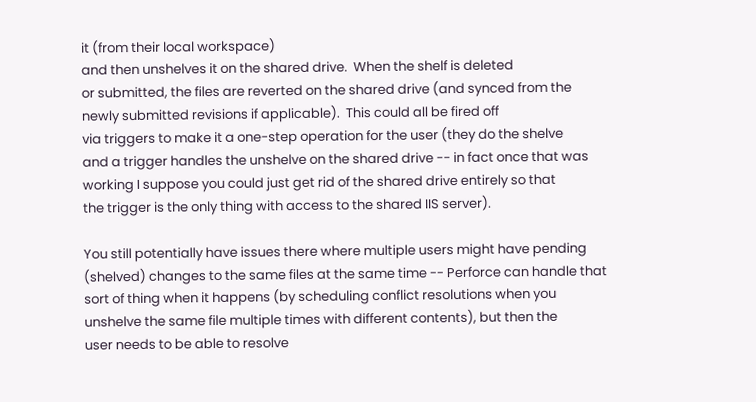it (from their local workspace)
and then unshelves it on the shared drive.  When the shelf is deleted
or submitted, the files are reverted on the shared drive (and synced from the
newly submitted revisions if applicable).  This could all be fired off
via triggers to make it a one-step operation for the user (they do the shelve
and a trigger handles the unshelve on the shared drive -- in fact once that was
working I suppose you could just get rid of the shared drive entirely so that
the trigger is the only thing with access to the shared IIS server).

You still potentially have issues there where multiple users might have pending
(shelved) changes to the same files at the same time -- Perforce can handle that
sort of thing when it happens (by scheduling conflict resolutions when you
unshelve the same file multiple times with different contents), but then the
user needs to be able to resolve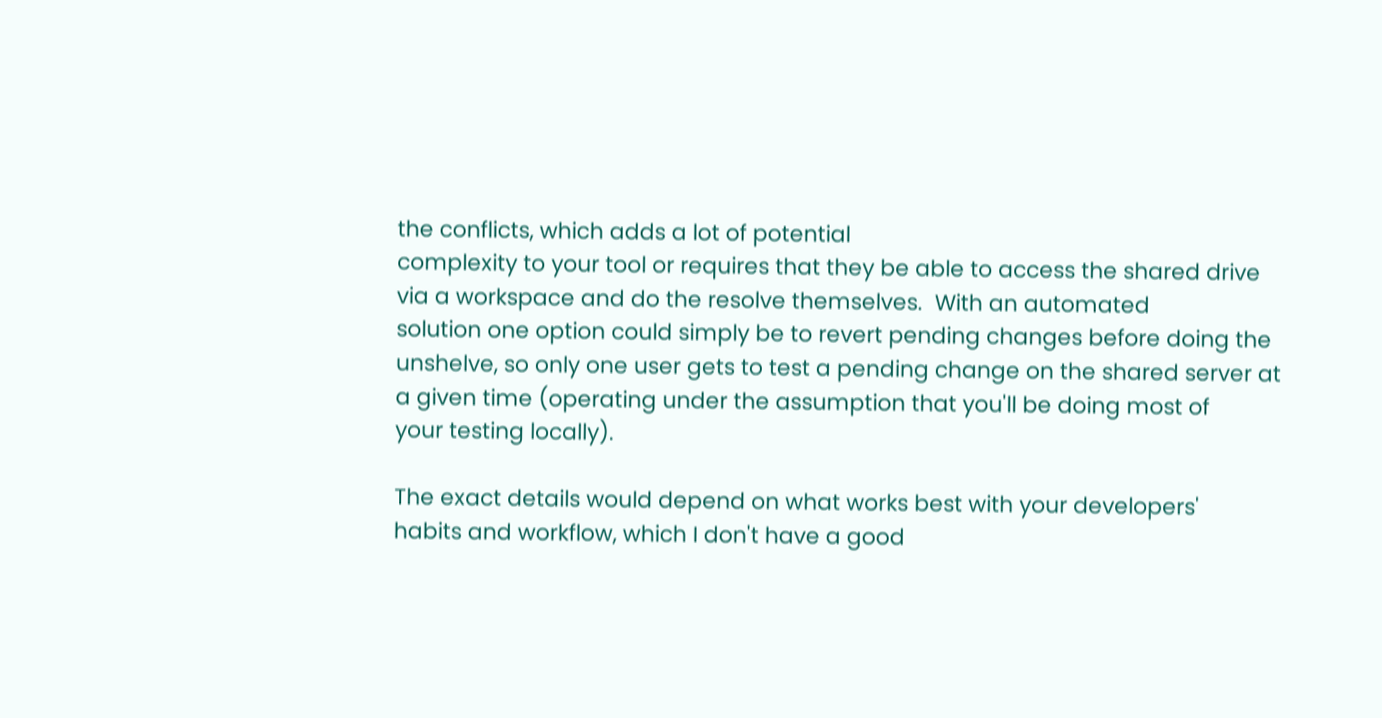the conflicts, which adds a lot of potential
complexity to your tool or requires that they be able to access the shared drive
via a workspace and do the resolve themselves.  With an automated
solution one option could simply be to revert pending changes before doing the
unshelve, so only one user gets to test a pending change on the shared server at
a given time (operating under the assumption that you'll be doing most of
your testing locally).

The exact details would depend on what works best with your developers'
habits and workflow, which I don't have a good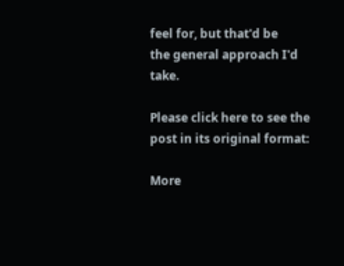feel for, but that'd be
the general approach I'd take.

Please click here to see the post in its original format:

More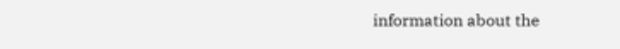information about the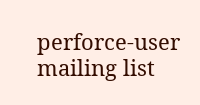perforce-user mailing list